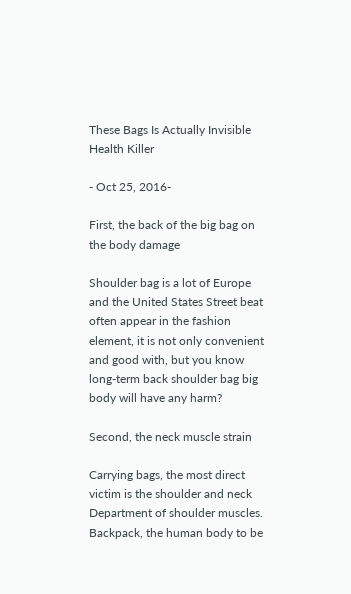These Bags Is Actually Invisible Health Killer

- Oct 25, 2016-

First, the back of the big bag on the body damage

Shoulder bag is a lot of Europe and the United States Street beat often appear in the fashion element, it is not only convenient and good with, but you know long-term back shoulder bag big body will have any harm?

Second, the neck muscle strain

Carrying bags, the most direct victim is the shoulder and neck Department of shoulder muscles. Backpack, the human body to be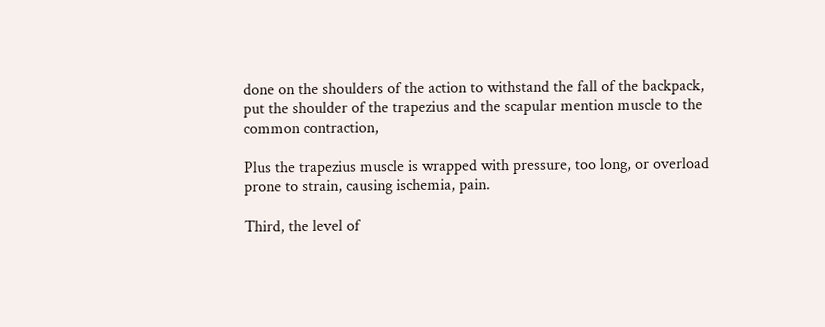done on the shoulders of the action to withstand the fall of the backpack, put the shoulder of the trapezius and the scapular mention muscle to the common contraction,

Plus the trapezius muscle is wrapped with pressure, too long, or overload prone to strain, causing ischemia, pain.

Third, the level of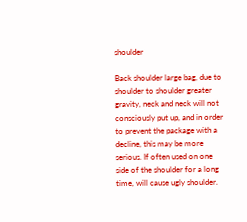shoulder

Back shoulder large bag, due to shoulder to shoulder greater gravity, neck and neck will not consciously put up, and in order to prevent the package with a decline, this may be more serious. If often used on one side of the shoulder for a long time, will cause ugly shoulder.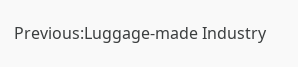Previous:Luggage-made Industry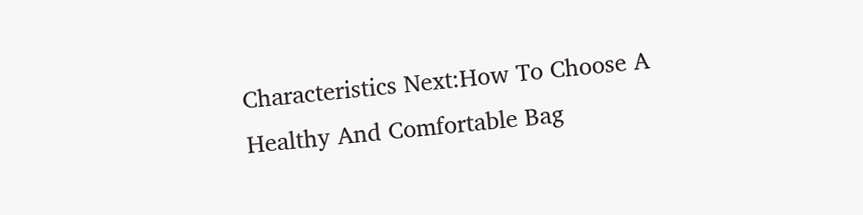Characteristics Next:How To Choose A Healthy And Comfortable Bag